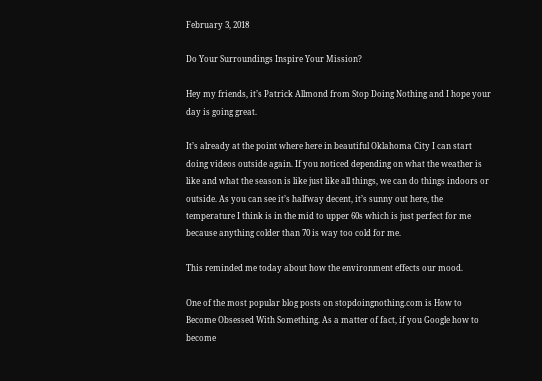February 3, 2018

Do Your Surroundings Inspire Your Mission?

Hey my friends, it’s Patrick Allmond from Stop Doing Nothing and I hope your day is going great.

It’s already at the point where here in beautiful Oklahoma City I can start doing videos outside again. If you noticed depending on what the weather is like and what the season is like just like all things, we can do things indoors or outside. As you can see it’s halfway decent, it’s sunny out here, the temperature I think is in the mid to upper 60s which is just perfect for me because anything colder than 70 is way too cold for me.

This reminded me today about how the environment effects our mood.

One of the most popular blog posts on stopdoingnothing.com is How to Become Obsessed With Something. As a matter of fact, if you Google how to become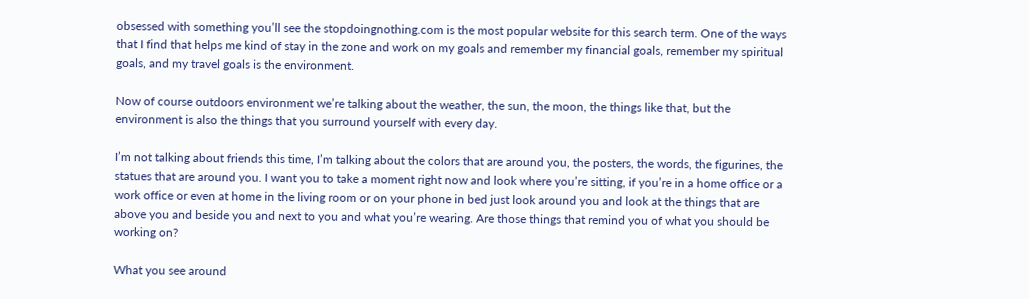obsessed with something you’ll see the stopdoingnothing.com is the most popular website for this search term. One of the ways that I find that helps me kind of stay in the zone and work on my goals and remember my financial goals, remember my spiritual goals, and my travel goals is the environment.

Now of course outdoors environment we’re talking about the weather, the sun, the moon, the things like that, but the environment is also the things that you surround yourself with every day.

I’m not talking about friends this time, I’m talking about the colors that are around you, the posters, the words, the figurines, the statues that are around you. I want you to take a moment right now and look where you’re sitting, if you’re in a home office or a work office or even at home in the living room or on your phone in bed just look around you and look at the things that are above you and beside you and next to you and what you’re wearing. Are those things that remind you of what you should be working on?

What you see around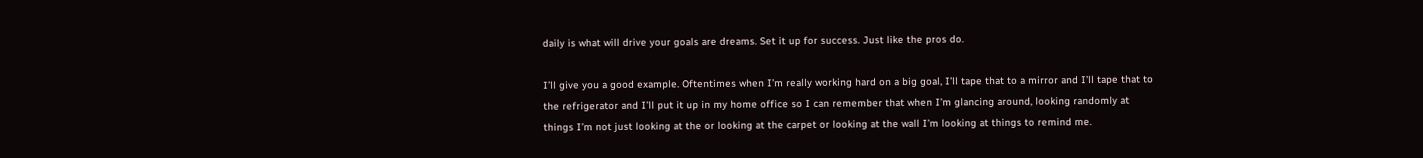daily is what will drive your goals are dreams. Set it up for success. Just like the pros do.

I’ll give you a good example. Oftentimes when I’m really working hard on a big goal, I’ll tape that to a mirror and I’ll tape that to the refrigerator and I’ll put it up in my home office so I can remember that when I’m glancing around, looking randomly at things I’m not just looking at the or looking at the carpet or looking at the wall I’m looking at things to remind me.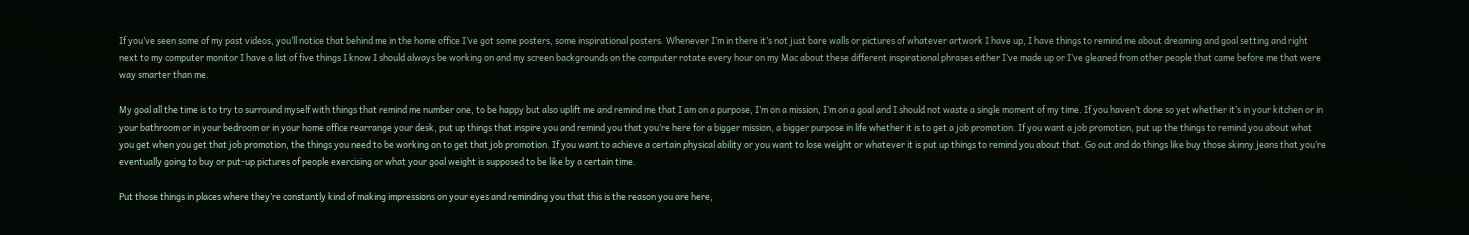If you’ve seen some of my past videos, you’ll notice that behind me in the home office I’ve got some posters, some inspirational posters. Whenever I’m in there it’s not just bare walls or pictures of whatever artwork I have up, I have things to remind me about dreaming and goal setting and right next to my computer monitor I have a list of five things I know I should always be working on and my screen backgrounds on the computer rotate every hour on my Mac about these different inspirational phrases either I’ve made up or I’ve gleaned from other people that came before me that were way smarter than me.

My goal all the time is to try to surround myself with things that remind me number one, to be happy but also uplift me and remind me that I am on a purpose, I’m on a mission, I’m on a goal and I should not waste a single moment of my time. If you haven’t done so yet whether it’s in your kitchen or in your bathroom or in your bedroom or in your home office rearrange your desk, put up things that inspire you and remind you that you’re here for a bigger mission, a bigger purpose in life whether it is to get a job promotion. If you want a job promotion, put up the things to remind you about what you get when you get that job promotion, the things you need to be working on to get that job promotion. If you want to achieve a certain physical ability or you want to lose weight or whatever it is put up things to remind you about that. Go out and do things like buy those skinny jeans that you’re eventually going to buy or put-up pictures of people exercising or what your goal weight is supposed to be like by a certain time.

Put those things in places where they’re constantly kind of making impressions on your eyes and reminding you that this is the reason you are here,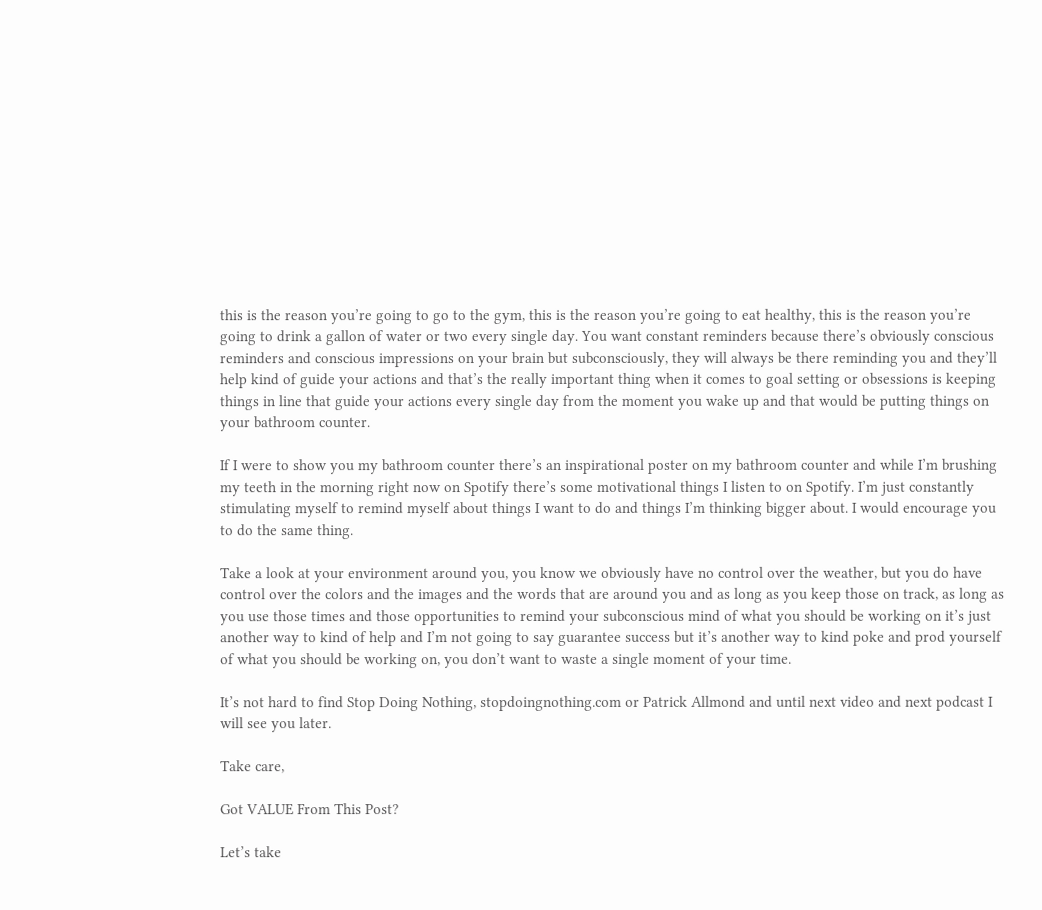this is the reason you’re going to go to the gym, this is the reason you’re going to eat healthy, this is the reason you’re going to drink a gallon of water or two every single day. You want constant reminders because there’s obviously conscious reminders and conscious impressions on your brain but subconsciously, they will always be there reminding you and they’ll help kind of guide your actions and that’s the really important thing when it comes to goal setting or obsessions is keeping things in line that guide your actions every single day from the moment you wake up and that would be putting things on your bathroom counter.

If I were to show you my bathroom counter there’s an inspirational poster on my bathroom counter and while I’m brushing my teeth in the morning right now on Spotify there’s some motivational things I listen to on Spotify. I’m just constantly stimulating myself to remind myself about things I want to do and things I’m thinking bigger about. I would encourage you to do the same thing.

Take a look at your environment around you, you know we obviously have no control over the weather, but you do have control over the colors and the images and the words that are around you and as long as you keep those on track, as long as you use those times and those opportunities to remind your subconscious mind of what you should be working on it’s just another way to kind of help and I’m not going to say guarantee success but it’s another way to kind poke and prod yourself of what you should be working on, you don’t want to waste a single moment of your time.

It’s not hard to find Stop Doing Nothing, stopdoingnothing.com or Patrick Allmond and until next video and next podcast I will see you later.

Take care,

Got VALUE From This Post?

Let’s take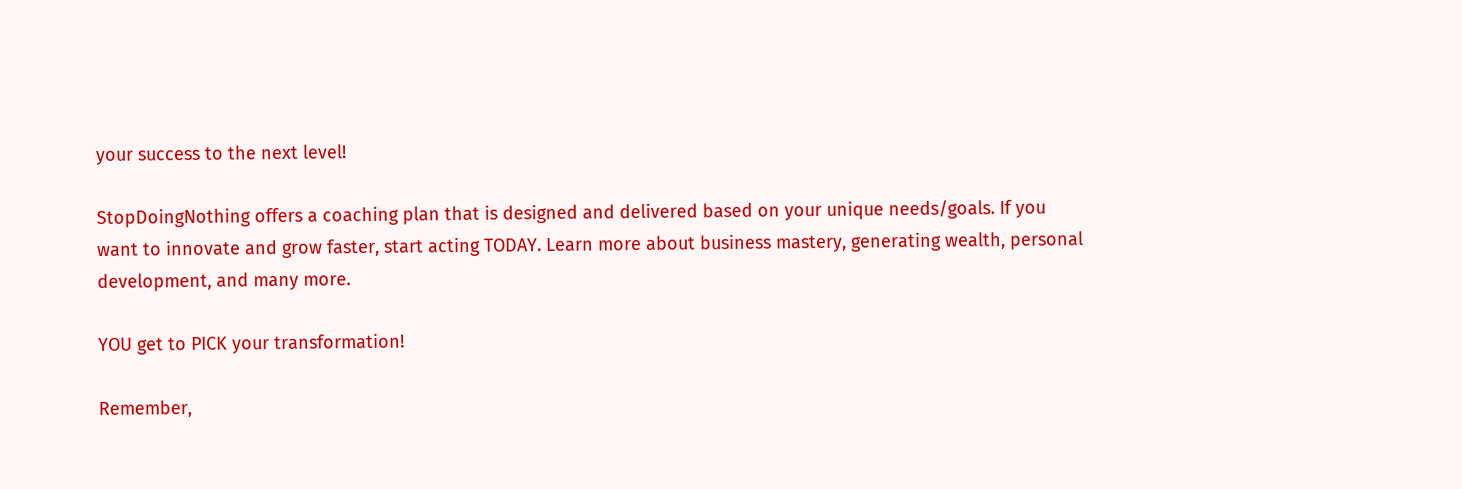your success to the next level!

StopDoingNothing offers a coaching plan that is designed and delivered based on your unique needs/goals. If you want to innovate and grow faster, start acting TODAY. Learn more about business mastery, generating wealth, personal development, and many more.

YOU get to PICK your transformation!

Remember,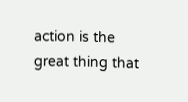action is the great thing that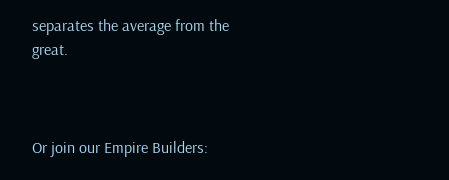separates the average from the great.



Or join our Empire Builders: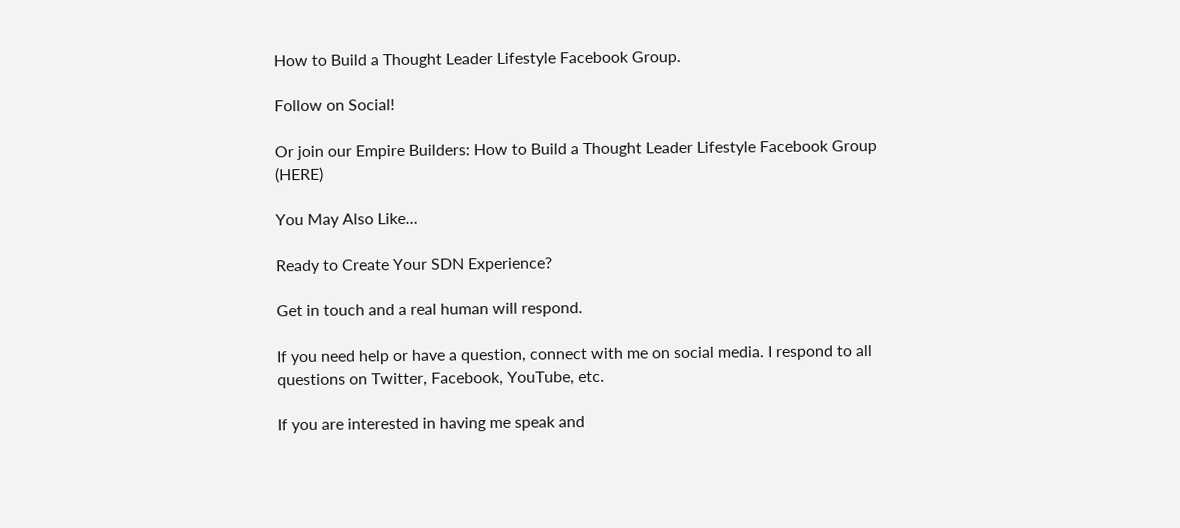How to Build a Thought Leader Lifestyle Facebook Group.

Follow on Social!

Or join our Empire Builders: How to Build a Thought Leader Lifestyle Facebook Group (HERE)

You May Also Like…

Ready to Create Your SDN Experience?

Get in touch and a real human will respond.

If you need help or have a question, connect with me on social media. I respond to all questions on Twitter, Facebook, YouTube, etc.

If you are interested in having me speak and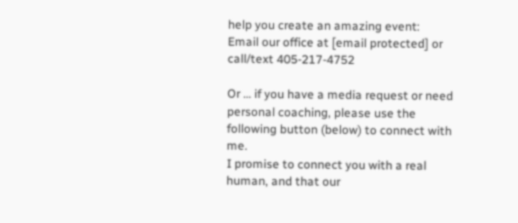help you create an amazing event:
Email our office at [email protected] or call/text 405-217-4752

Or … if you have a media request or need personal coaching, please use the following button (below) to connect with me.
I promise to connect you with a real human, and that our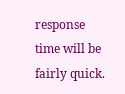response time will be fairly quick.